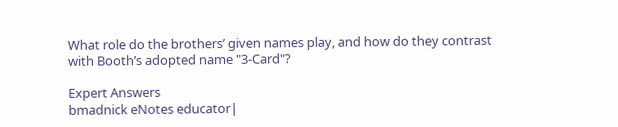What role do the brothers’ given names play, and how do they contrast with Booth’s adopted name "3-Card"?

Expert Answers
bmadnick eNotes educator|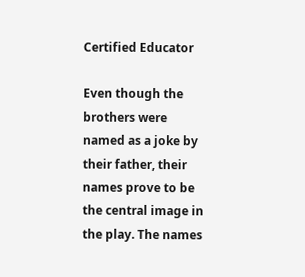Certified Educator

Even though the brothers were named as a joke by their father, their names prove to be the central image in the play. The names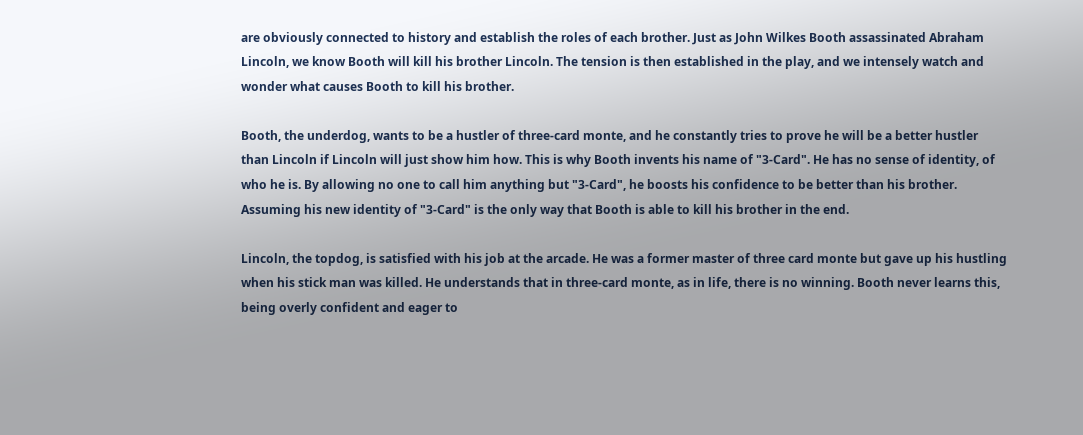are obviously connected to history and establish the roles of each brother. Just as John Wilkes Booth assassinated Abraham Lincoln, we know Booth will kill his brother Lincoln. The tension is then established in the play, and we intensely watch and wonder what causes Booth to kill his brother.

Booth, the underdog, wants to be a hustler of three-card monte, and he constantly tries to prove he will be a better hustler than Lincoln if Lincoln will just show him how. This is why Booth invents his name of "3-Card". He has no sense of identity, of who he is. By allowing no one to call him anything but "3-Card", he boosts his confidence to be better than his brother.
Assuming his new identity of "3-Card" is the only way that Booth is able to kill his brother in the end.

Lincoln, the topdog, is satisfied with his job at the arcade. He was a former master of three card monte but gave up his hustling when his stick man was killed. He understands that in three-card monte, as in life, there is no winning. Booth never learns this, being overly confident and eager to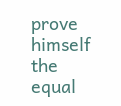prove himself the equal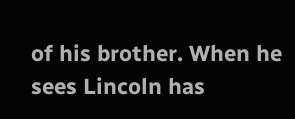of his brother. When he sees Lincoln has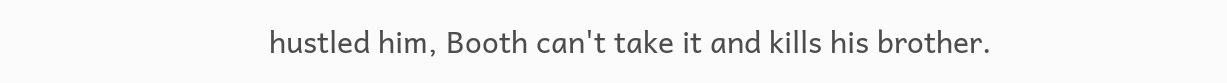hustled him, Booth can't take it and kills his brother.